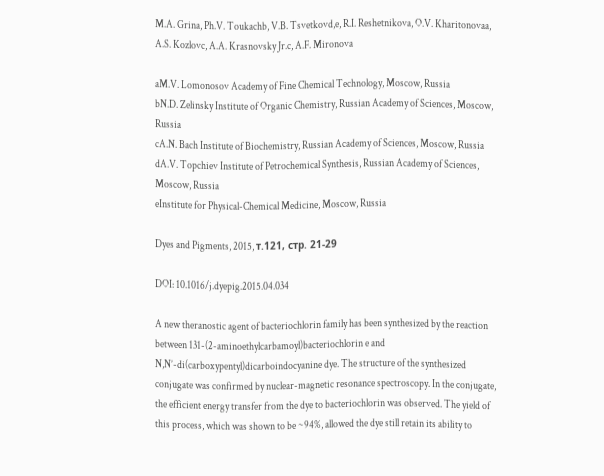M.A. Grina, Ph.V. Toukachb, V.B. Tsvetkovd,e, R.I. Reshetnikova, O.V. Kharitonovaa, A.S. Kozlovc, A.A. Krasnovsky Jr.c, A.F. Mironova

aM.V. Lomonosov Academy of Fine Chemical Technology, Moscow, Russia
bN.D. Zelinsky Institute of Organic Chemistry, Russian Academy of Sciences, Moscow, Russia
cA.N. Bach Institute of Biochemistry, Russian Academy of Sciences, Moscow, Russia
dA.V. Topchiev Institute of Petrochemical Synthesis, Russian Academy of Sciences, Moscow, Russia
eInstitute for Physical-Chemical Medicine, Moscow, Russia

Dyes and Pigments, 2015, т.121, стр. 21-29

DOI: 10.1016/j.dyepig.2015.04.034

A new theranostic agent of bacteriochlorin family has been synthesized by the reaction between 131-(2-aminoethylcarbamoyl)bacteriochlorin e and N,N’-di(carboxypentyl)dicarboindocyanine dye. The structure of the synthesized conjugate was confirmed by nuclear-magnetic resonance spectroscopy. In the conjugate, the efficient energy transfer from the dye to bacteriochlorin was observed. The yield of this process, which was shown to be ~94%, allowed the dye still retain its ability to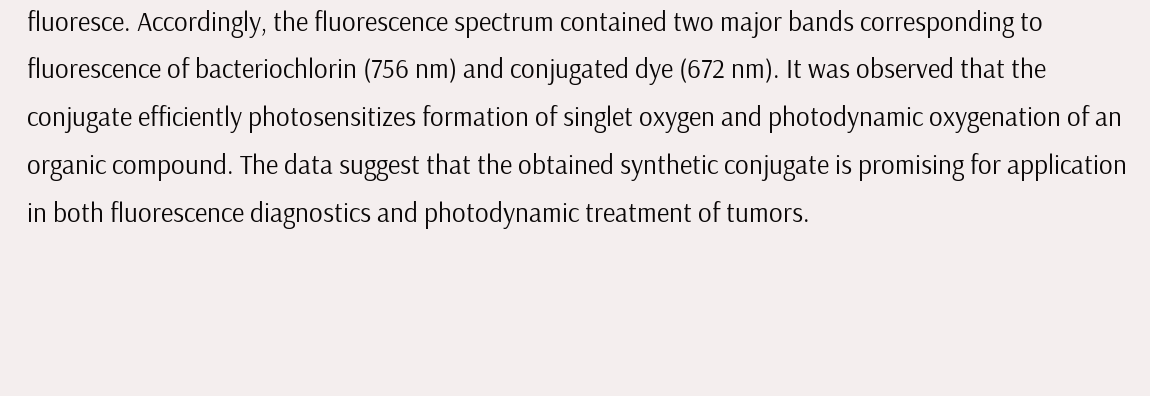fluoresce. Accordingly, the fluorescence spectrum contained two major bands corresponding to fluorescence of bacteriochlorin (756 nm) and conjugated dye (672 nm). It was observed that the conjugate efficiently photosensitizes formation of singlet oxygen and photodynamic oxygenation of an organic compound. The data suggest that the obtained synthetic conjugate is promising for application in both fluorescence diagnostics and photodynamic treatment of tumors.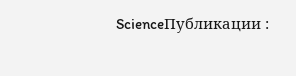ScienceПубликации :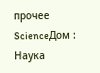прочее ScienceДом : Наука